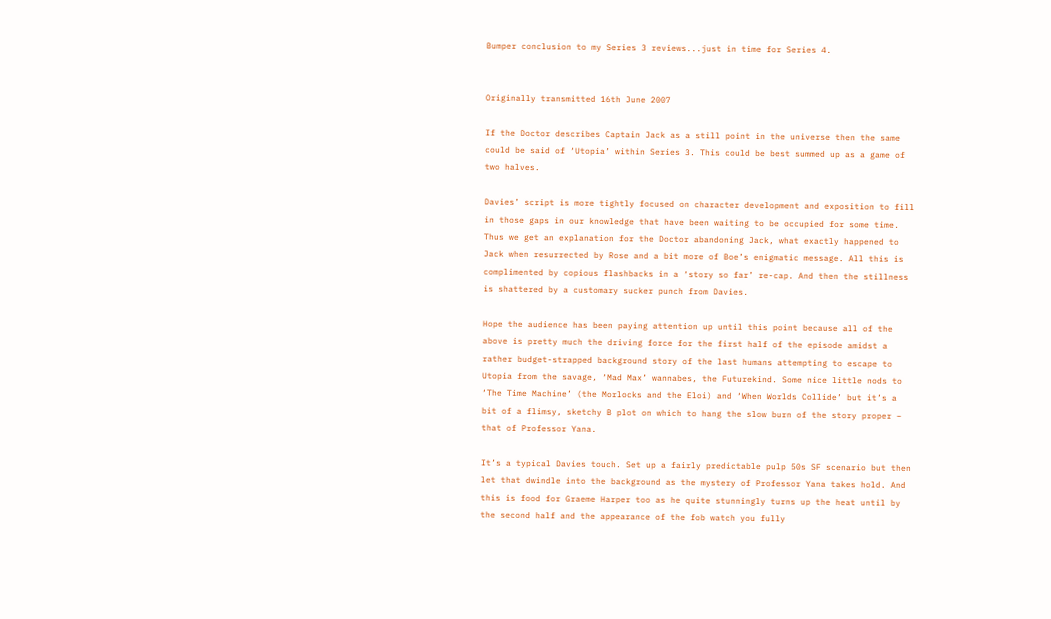Bumper conclusion to my Series 3 reviews...just in time for Series 4.


Originally transmitted 16th June 2007

If the Doctor describes Captain Jack as a still point in the universe then the same could be said of ‘Utopia’ within Series 3. This could be best summed up as a game of two halves.

Davies’ script is more tightly focused on character development and exposition to fill in those gaps in our knowledge that have been waiting to be occupied for some time. Thus we get an explanation for the Doctor abandoning Jack, what exactly happened to Jack when resurrected by Rose and a bit more of Boe’s enigmatic message. All this is complimented by copious flashbacks in a ‘story so far’ re-cap. And then the stillness is shattered by a customary sucker punch from Davies.

Hope the audience has been paying attention up until this point because all of the above is pretty much the driving force for the first half of the episode amidst a rather budget-strapped background story of the last humans attempting to escape to Utopia from the savage, ‘Mad Max’ wannabes, the Futurekind. Some nice little nods to ‘The Time Machine’ (the Morlocks and the Eloi) and ‘When Worlds Collide’ but it’s a bit of a flimsy, sketchy B plot on which to hang the slow burn of the story proper – that of Professor Yana.

It’s a typical Davies touch. Set up a fairly predictable pulp 50s SF scenario but then let that dwindle into the background as the mystery of Professor Yana takes hold. And this is food for Graeme Harper too as he quite stunningly turns up the heat until by the second half and the appearance of the fob watch you fully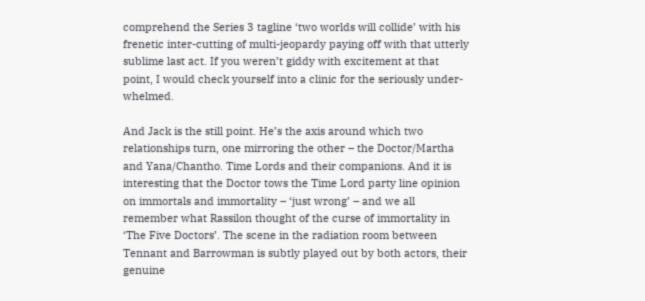comprehend the Series 3 tagline ‘two worlds will collide’ with his frenetic inter-cutting of multi-jeopardy paying off with that utterly sublime last act. If you weren’t giddy with excitement at that point, I would check yourself into a clinic for the seriously under-whelmed.

And Jack is the still point. He’s the axis around which two relationships turn, one mirroring the other – the Doctor/Martha and Yana/Chantho. Time Lords and their companions. And it is interesting that the Doctor tows the Time Lord party line opinion on immortals and immortality – ‘just wrong’ – and we all remember what Rassilon thought of the curse of immortality in ‘The Five Doctors’. The scene in the radiation room between Tennant and Barrowman is subtly played out by both actors, their genuine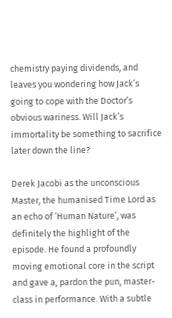chemistry paying dividends, and leaves you wondering how Jack’s going to cope with the Doctor’s obvious wariness. Will Jack’s immortality be something to sacrifice later down the line?

Derek Jacobi as the unconscious Master, the humanised Time Lord as an echo of ‘Human Nature’, was definitely the highlight of the episode. He found a profoundly moving emotional core in the script and gave a, pardon the pun, master-class in performance. With a subtle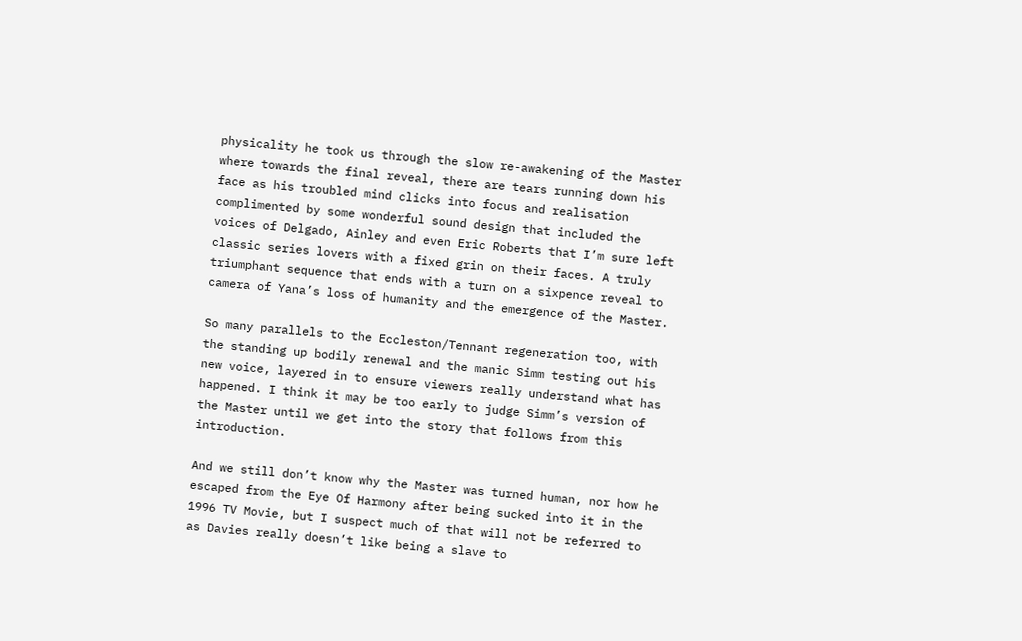physicality he took us through the slow re-awakening of the Master where towards the final reveal, there are tears running down his face as his troubled mind clicks into focus and realisation complimented by some wonderful sound design that included the voices of Delgado, Ainley and even Eric Roberts that I’m sure left classic series lovers with a fixed grin on their faces. A truly triumphant sequence that ends with a turn on a sixpence reveal to camera of Yana’s loss of humanity and the emergence of the Master.

So many parallels to the Eccleston/Tennant regeneration too, with the standing up bodily renewal and the manic Simm testing out his new voice, layered in to ensure viewers really understand what has happened. I think it may be too early to judge Simm’s version of the Master until we get into the story that follows from this introduction.

And we still don’t know why the Master was turned human, nor how he escaped from the Eye Of Harmony after being sucked into it in the 1996 TV Movie, but I suspect much of that will not be referred to as Davies really doesn’t like being a slave to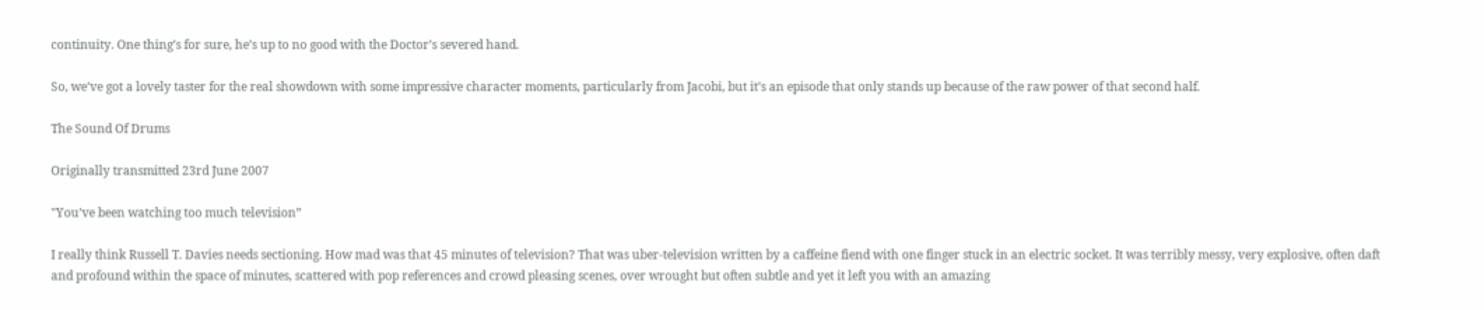continuity. One thing’s for sure, he’s up to no good with the Doctor’s severed hand.

So, we’ve got a lovely taster for the real showdown with some impressive character moments, particularly from Jacobi, but it’s an episode that only stands up because of the raw power of that second half.

The Sound Of Drums

Originally transmitted 23rd June 2007

"You’ve been watching too much television”

I really think Russell T. Davies needs sectioning. How mad was that 45 minutes of television? That was uber-television written by a caffeine fiend with one finger stuck in an electric socket. It was terribly messy, very explosive, often daft and profound within the space of minutes, scattered with pop references and crowd pleasing scenes, over wrought but often subtle and yet it left you with an amazing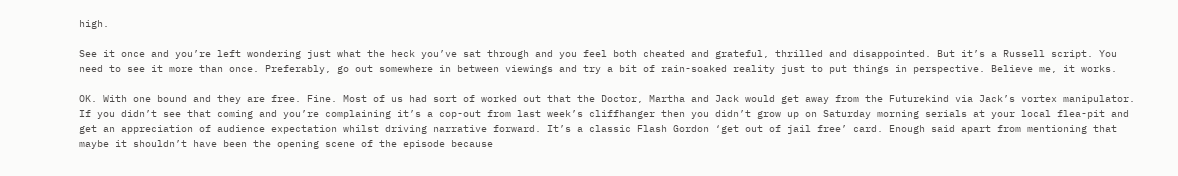high.

See it once and you’re left wondering just what the heck you’ve sat through and you feel both cheated and grateful, thrilled and disappointed. But it’s a Russell script. You need to see it more than once. Preferably, go out somewhere in between viewings and try a bit of rain-soaked reality just to put things in perspective. Believe me, it works.

OK. With one bound and they are free. Fine. Most of us had sort of worked out that the Doctor, Martha and Jack would get away from the Futurekind via Jack’s vortex manipulator. If you didn’t see that coming and you’re complaining it’s a cop-out from last week’s cliffhanger then you didn’t grow up on Saturday morning serials at your local flea-pit and get an appreciation of audience expectation whilst driving narrative forward. It’s a classic Flash Gordon ‘get out of jail free’ card. Enough said apart from mentioning that maybe it shouldn’t have been the opening scene of the episode because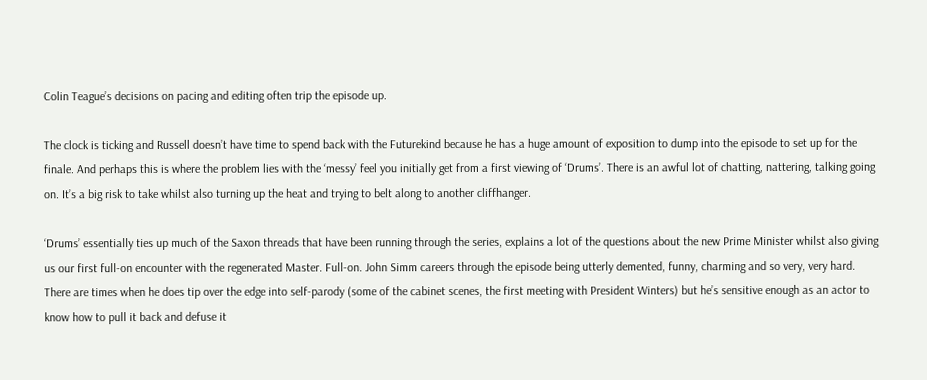Colin Teague’s decisions on pacing and editing often trip the episode up.

The clock is ticking and Russell doesn’t have time to spend back with the Futurekind because he has a huge amount of exposition to dump into the episode to set up for the finale. And perhaps this is where the problem lies with the ‘messy’ feel you initially get from a first viewing of ‘Drums’. There is an awful lot of chatting, nattering, talking going on. It’s a big risk to take whilst also turning up the heat and trying to belt along to another cliffhanger.

‘Drums’ essentially ties up much of the Saxon threads that have been running through the series, explains a lot of the questions about the new Prime Minister whilst also giving us our first full-on encounter with the regenerated Master. Full-on. John Simm careers through the episode being utterly demented, funny, charming and so very, very hard. There are times when he does tip over the edge into self-parody (some of the cabinet scenes, the first meeting with President Winters) but he’s sensitive enough as an actor to know how to pull it back and defuse it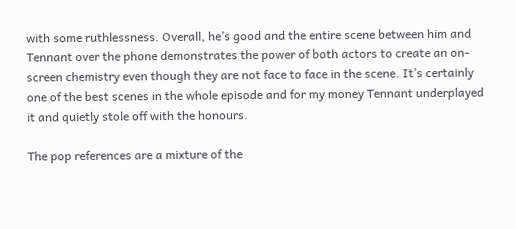with some ruthlessness. Overall, he’s good and the entire scene between him and Tennant over the phone demonstrates the power of both actors to create an on-screen chemistry even though they are not face to face in the scene. It’s certainly one of the best scenes in the whole episode and for my money Tennant underplayed it and quietly stole off with the honours.

The pop references are a mixture of the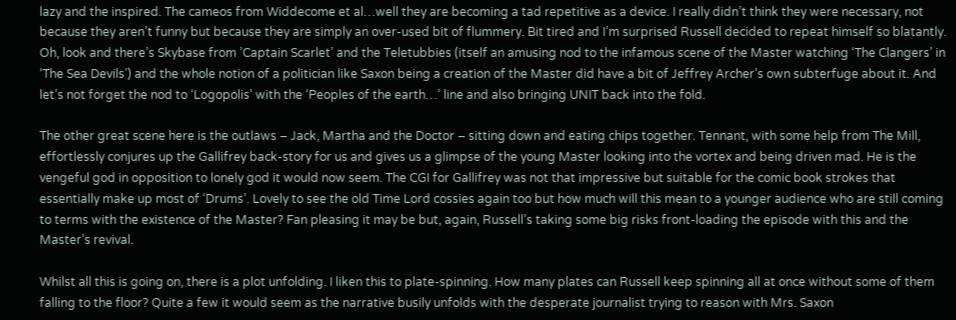lazy and the inspired. The cameos from Widdecome et al…well they are becoming a tad repetitive as a device. I really didn’t think they were necessary, not because they aren’t funny but because they are simply an over-used bit of flummery. Bit tired and I’m surprised Russell decided to repeat himself so blatantly. Oh, look and there’s Skybase from ’Captain Scarlet’ and the Teletubbies (itself an amusing nod to the infamous scene of the Master watching ‘The Clangers’ in ‘The Sea Devils’) and the whole notion of a politician like Saxon being a creation of the Master did have a bit of Jeffrey Archer’s own subterfuge about it. And let’s not forget the nod to ‘Logopolis’ with the ‘Peoples of the earth…’ line and also bringing UNIT back into the fold.

The other great scene here is the outlaws – Jack, Martha and the Doctor – sitting down and eating chips together. Tennant, with some help from The Mill, effortlessly conjures up the Gallifrey back-story for us and gives us a glimpse of the young Master looking into the vortex and being driven mad. He is the vengeful god in opposition to lonely god it would now seem. The CGI for Gallifrey was not that impressive but suitable for the comic book strokes that essentially make up most of ‘Drums’. Lovely to see the old Time Lord cossies again too but how much will this mean to a younger audience who are still coming to terms with the existence of the Master? Fan pleasing it may be but, again, Russell’s taking some big risks front-loading the episode with this and the Master’s revival.

Whilst all this is going on, there is a plot unfolding. I liken this to plate-spinning. How many plates can Russell keep spinning all at once without some of them falling to the floor? Quite a few it would seem as the narrative busily unfolds with the desperate journalist trying to reason with Mrs. Saxon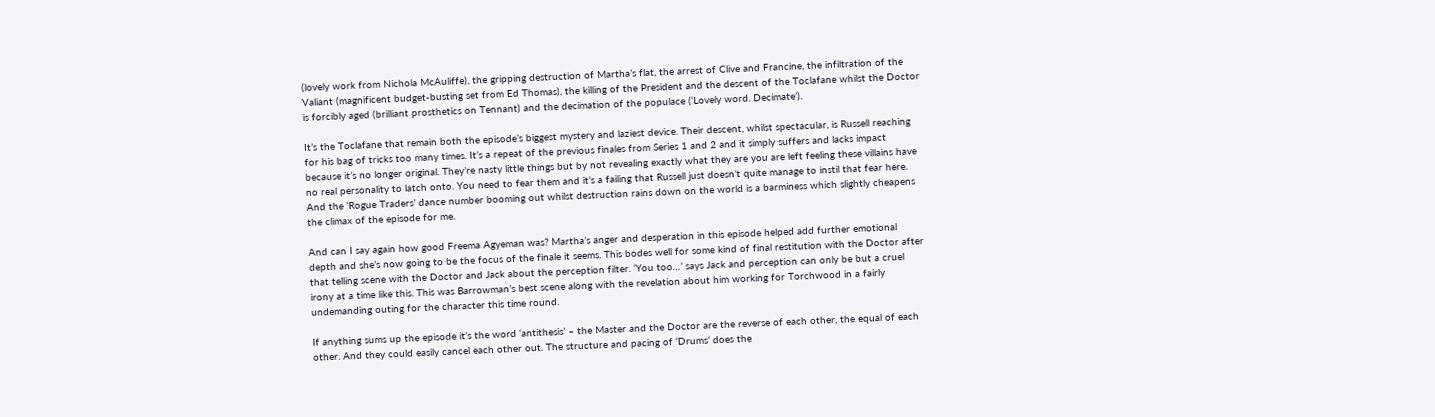(lovely work from Nichola McAuliffe), the gripping destruction of Martha’s flat, the arrest of Clive and Francine, the infiltration of the Valiant (magnificent budget-busting set from Ed Thomas), the killing of the President and the descent of the Toclafane whilst the Doctor is forcibly aged (brilliant prosthetics on Tennant) and the decimation of the populace (‘Lovely word. Decimate’).

It’s the Toclafane that remain both the episode’s biggest mystery and laziest device. Their descent, whilst spectacular, is Russell reaching for his bag of tricks too many times. It’s a repeat of the previous finales from Series 1 and 2 and it simply suffers and lacks impact because it’s no longer original. They’re nasty little things but by not revealing exactly what they are you are left feeling these villains have no real personality to latch onto. You need to fear them and it’s a failing that Russell just doesn’t quite manage to instil that fear here. And the ‘Rogue Traders’ dance number booming out whilst destruction rains down on the world is a barminess which slightly cheapens the climax of the episode for me.

And can I say again how good Freema Agyeman was? Martha’s anger and desperation in this episode helped add further emotional depth and she’s now going to be the focus of the finale it seems. This bodes well for some kind of final restitution with the Doctor after that telling scene with the Doctor and Jack about the perception filter. ‘You too…’ says Jack and perception can only be but a cruel irony at a time like this. This was Barrowman’s best scene along with the revelation about him working for Torchwood in a fairly undemanding outing for the character this time round.

If anything sums up the episode it’s the word ‘antithesis’ – the Master and the Doctor are the reverse of each other, the equal of each other. And they could easily cancel each other out. The structure and pacing of ‘Drums’ does the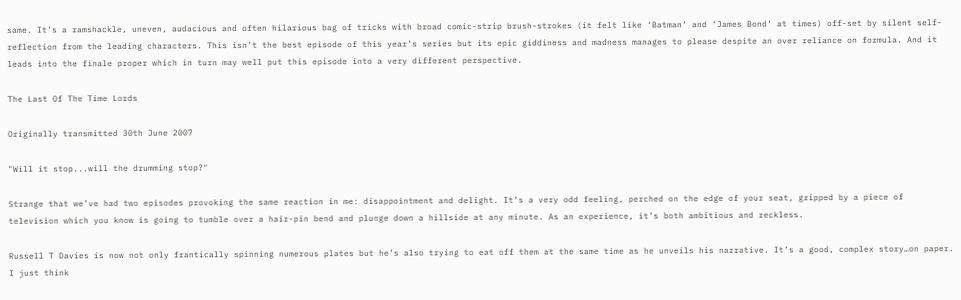same. It’s a ramshackle, uneven, audacious and often hilarious bag of tricks with broad comic-strip brush-strokes (it felt like ‘Batman’ and ‘James Bond’ at times) off-set by silent self-reflection from the leading characters. This isn’t the best episode of this year’s series but its epic giddiness and madness manages to please despite an over reliance on formula. And it leads into the finale proper which in turn may well put this episode into a very different perspective.

The Last Of The Time Lords

Originally transmitted 30th June 2007

"Will it stop...will the drumming stop?"

Strange that we’ve had two episodes provoking the same reaction in me: disappointment and delight. It’s a very odd feeling, perched on the edge of your seat, gripped by a piece of television which you know is going to tumble over a hair-pin bend and plunge down a hillside at any minute. As an experience, it’s both ambitious and reckless.

Russell T Davies is now not only frantically spinning numerous plates but he’s also trying to eat off them at the same time as he unveils his narrative. It’s a good, complex story…on paper. I just think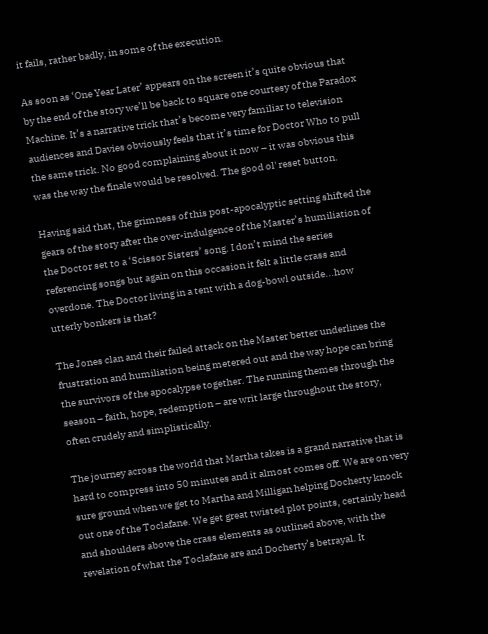it fails, rather badly, in some of the execution.

As soon as ‘One Year Later’ appears on the screen it’s quite obvious that by the end of the story we’ll be back to square one courtesy of the Paradox Machine. It’s a narrative trick that’s become very familiar to television audiences and Davies obviously feels that it’s time for Doctor Who to pull the same trick. No good complaining about it now – it was obvious this was the way the finale would be resolved. The good ol' reset button.

Having said that, the grimness of this post-apocalyptic setting shifted the gears of the story after the over-indulgence of the Master’s humiliation of the Doctor set to a ‘Scissor Sisters’ song. I don’t mind the series referencing songs but again on this occasion it felt a little crass and overdone. The Doctor living in a tent with a dog-bowl outside...how utterly bonkers is that?

The Jones clan and their failed attack on the Master better underlines the frustration and humiliation being metered out and the way hope can bring the survivors of the apocalypse together. The running themes through the season – faith, hope, redemption – are writ large throughout the story, often crudely and simplistically.

The journey across the world that Martha takes is a grand narrative that is hard to compress into 50 minutes and it almost comes off. We are on very sure ground when we get to Martha and Milligan helping Docherty knock out one of the Toclafane. We get great twisted plot points, certainly head and shoulders above the crass elements as outlined above, with the revelation of what the Toclafane are and Docherty’s betrayal. It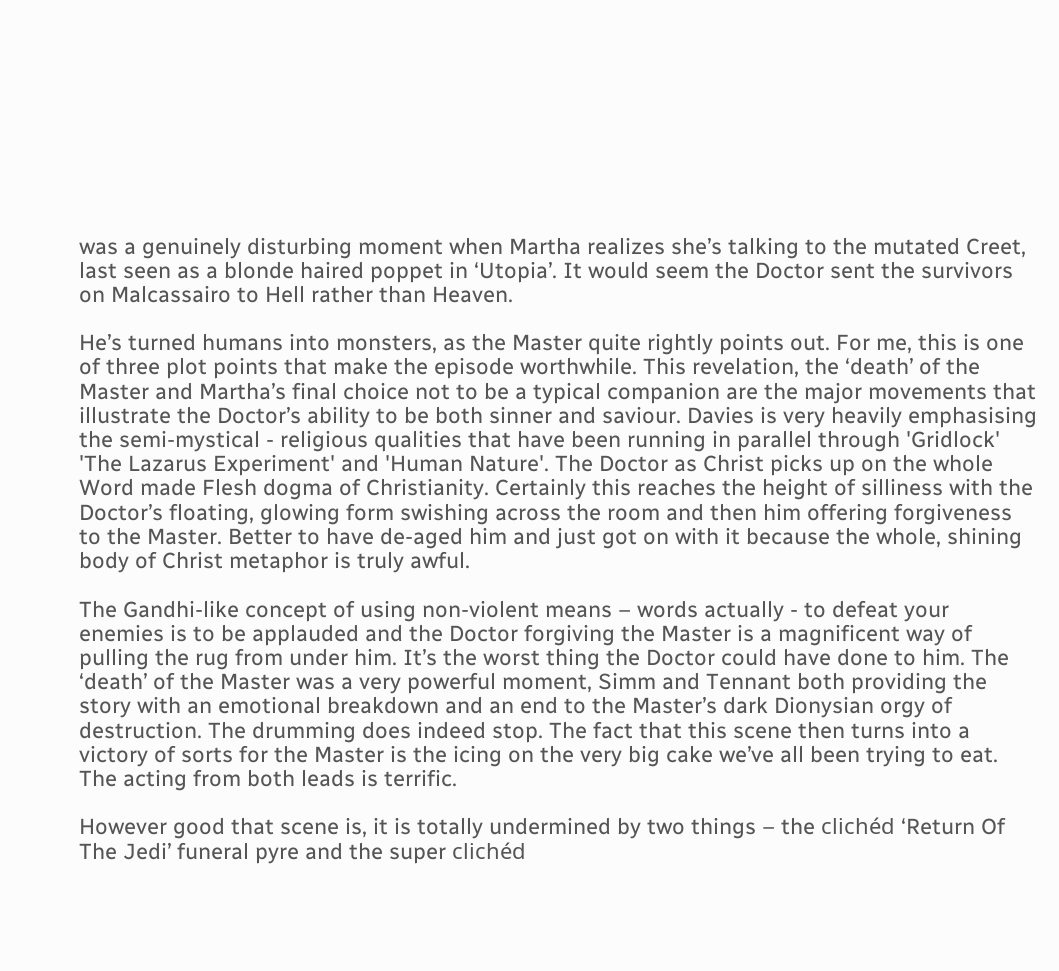was a genuinely disturbing moment when Martha realizes she’s talking to the mutated Creet, last seen as a blonde haired poppet in ‘Utopia’. It would seem the Doctor sent the survivors on Malcassairo to Hell rather than Heaven.

He’s turned humans into monsters, as the Master quite rightly points out. For me, this is one of three plot points that make the episode worthwhile. This revelation, the ‘death’ of the Master and Martha’s final choice not to be a typical companion are the major movements that illustrate the Doctor’s ability to be both sinner and saviour. Davies is very heavily emphasising the semi-mystical - religious qualities that have been running in parallel through 'Gridlock' 'The Lazarus Experiment' and 'Human Nature'. The Doctor as Christ picks up on the whole Word made Flesh dogma of Christianity. Certainly this reaches the height of silliness with the Doctor’s floating, glowing form swishing across the room and then him offering forgiveness to the Master. Better to have de-aged him and just got on with it because the whole, shining body of Christ metaphor is truly awful.

The Gandhi-like concept of using non-violent means – words actually - to defeat your enemies is to be applauded and the Doctor forgiving the Master is a magnificent way of pulling the rug from under him. It’s the worst thing the Doctor could have done to him. The ‘death’ of the Master was a very powerful moment, Simm and Tennant both providing the story with an emotional breakdown and an end to the Master’s dark Dionysian orgy of destruction. The drumming does indeed stop. The fact that this scene then turns into a victory of sorts for the Master is the icing on the very big cake we’ve all been trying to eat. The acting from both leads is terrific.

However good that scene is, it is totally undermined by two things – the clichéd ‘Return Of The Jedi’ funeral pyre and the super clichéd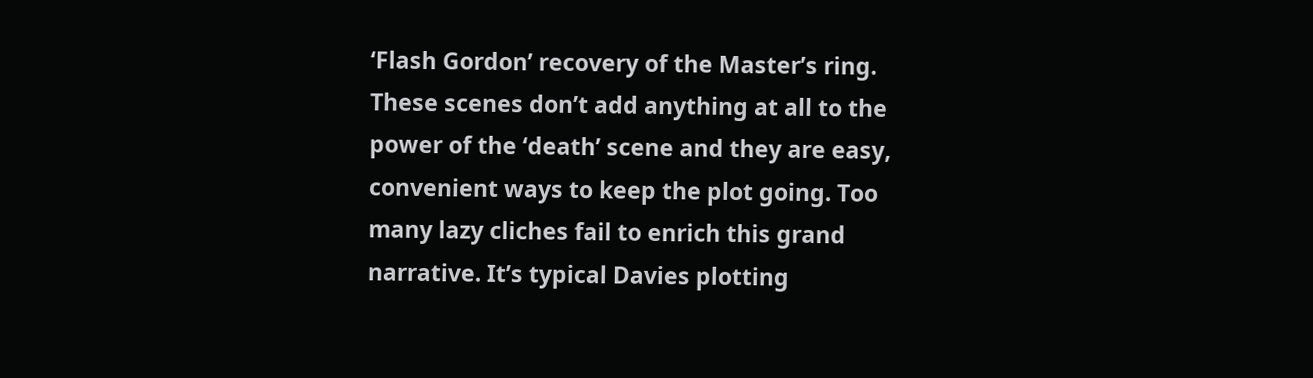‘Flash Gordon’ recovery of the Master’s ring. These scenes don’t add anything at all to the power of the ‘death’ scene and they are easy, convenient ways to keep the plot going. Too many lazy cliches fail to enrich this grand narrative. It’s typical Davies plotting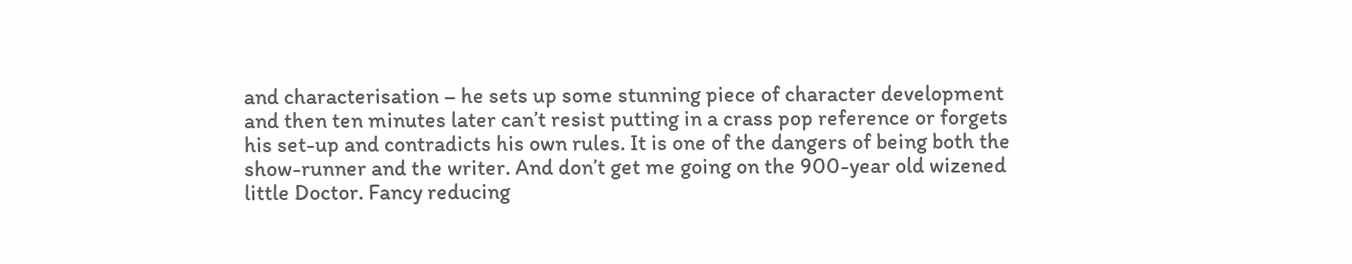and characterisation – he sets up some stunning piece of character development and then ten minutes later can’t resist putting in a crass pop reference or forgets his set-up and contradicts his own rules. It is one of the dangers of being both the show-runner and the writer. And don’t get me going on the 900-year old wizened little Doctor. Fancy reducing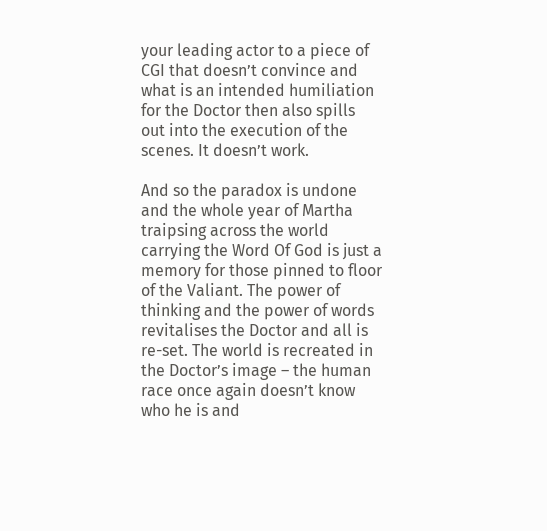your leading actor to a piece of CGI that doesn’t convince and what is an intended humiliation for the Doctor then also spills out into the execution of the scenes. It doesn’t work.

And so the paradox is undone and the whole year of Martha traipsing across the world carrying the Word Of God is just a memory for those pinned to floor of the Valiant. The power of thinking and the power of words revitalises the Doctor and all is re-set. The world is recreated in the Doctor’s image – the human race once again doesn’t know who he is and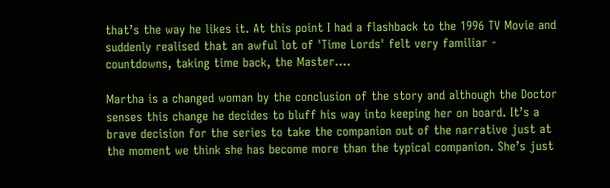that’s the way he likes it. At this point I had a flashback to the 1996 TV Movie and suddenly realised that an awful lot of 'Time Lords' felt very familiar - countdowns, taking time back, the Master....

Martha is a changed woman by the conclusion of the story and although the Doctor senses this change he decides to bluff his way into keeping her on board. It’s a brave decision for the series to take the companion out of the narrative just at the moment we think she has become more than the typical companion. She’s just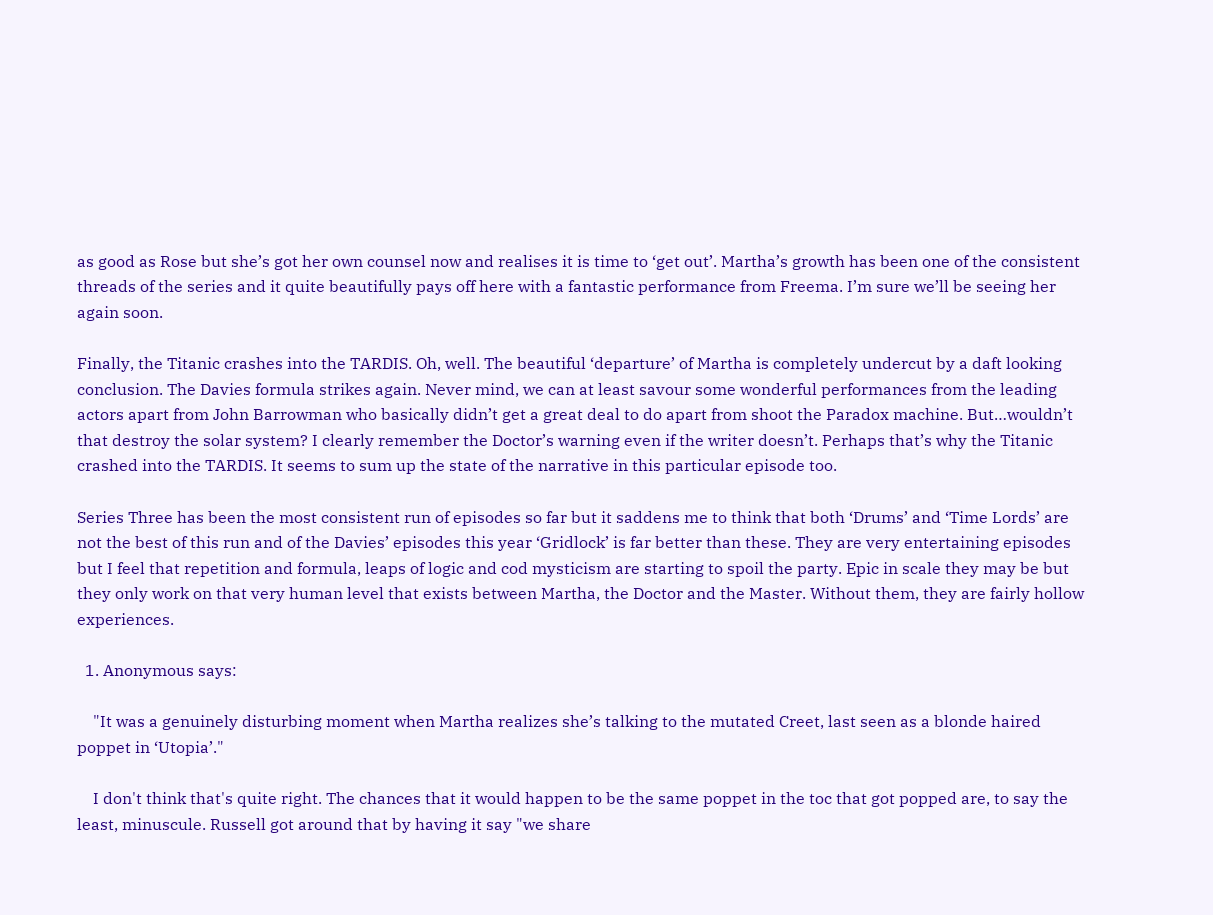as good as Rose but she’s got her own counsel now and realises it is time to ‘get out’. Martha’s growth has been one of the consistent threads of the series and it quite beautifully pays off here with a fantastic performance from Freema. I’m sure we’ll be seeing her again soon.

Finally, the Titanic crashes into the TARDIS. Oh, well. The beautiful ‘departure’ of Martha is completely undercut by a daft looking conclusion. The Davies formula strikes again. Never mind, we can at least savour some wonderful performances from the leading actors apart from John Barrowman who basically didn’t get a great deal to do apart from shoot the Paradox machine. But…wouldn’t that destroy the solar system? I clearly remember the Doctor’s warning even if the writer doesn’t. Perhaps that’s why the Titanic crashed into the TARDIS. It seems to sum up the state of the narrative in this particular episode too.

Series Three has been the most consistent run of episodes so far but it saddens me to think that both ‘Drums’ and ‘Time Lords’ are not the best of this run and of the Davies’ episodes this year ‘Gridlock’ is far better than these. They are very entertaining episodes but I feel that repetition and formula, leaps of logic and cod mysticism are starting to spoil the party. Epic in scale they may be but they only work on that very human level that exists between Martha, the Doctor and the Master. Without them, they are fairly hollow experiences.

  1. Anonymous says:

    "It was a genuinely disturbing moment when Martha realizes she’s talking to the mutated Creet, last seen as a blonde haired poppet in ‘Utopia’."

    I don't think that's quite right. The chances that it would happen to be the same poppet in the toc that got popped are, to say the least, minuscule. Russell got around that by having it say "we share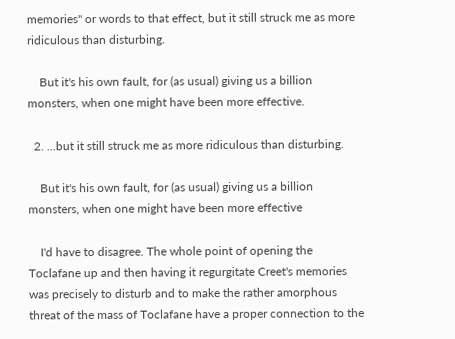memories" or words to that effect, but it still struck me as more ridiculous than disturbing.

    But it's his own fault, for (as usual) giving us a billion monsters, when one might have been more effective.

  2. ...but it still struck me as more ridiculous than disturbing.

    But it's his own fault, for (as usual) giving us a billion monsters, when one might have been more effective

    I'd have to disagree. The whole point of opening the Toclafane up and then having it regurgitate Creet's memories was precisely to disturb and to make the rather amorphous threat of the mass of Toclafane have a proper connection to the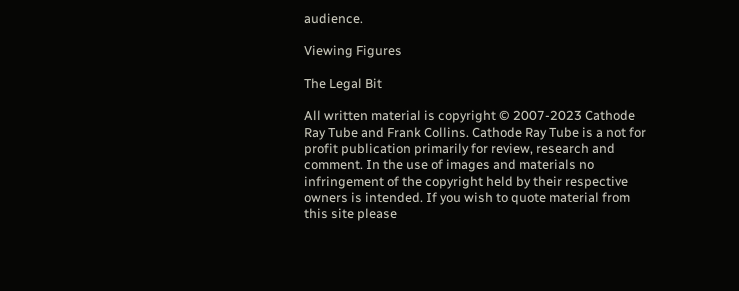audience.

Viewing Figures

The Legal Bit

All written material is copyright © 2007-2023 Cathode Ray Tube and Frank Collins. Cathode Ray Tube is a not for profit publication primarily for review, research and comment. In the use of images and materials no infringement of the copyright held by their respective owners is intended. If you wish to quote material from this site please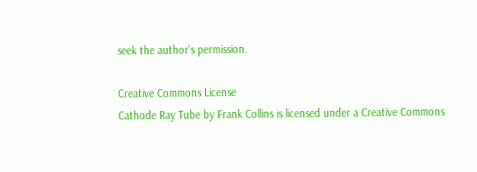seek the author's permission.

Creative Commons License
Cathode Ray Tube by Frank Collins is licensed under a Creative Commons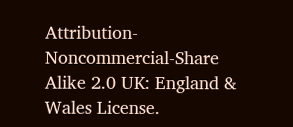Attribution-Noncommercial-Share Alike 2.0 UK: England & Wales License.